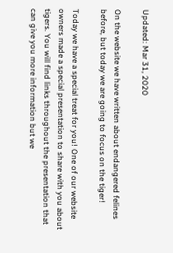Updated: Mar 31, 2020

On the website we have written about endangered felines before, but today we are going to focus on the tiger!

Today we have a special treat for you! One of our website owners made a special presentation to share with you about tigers. You will find links throughout the presentation that can give you more information but we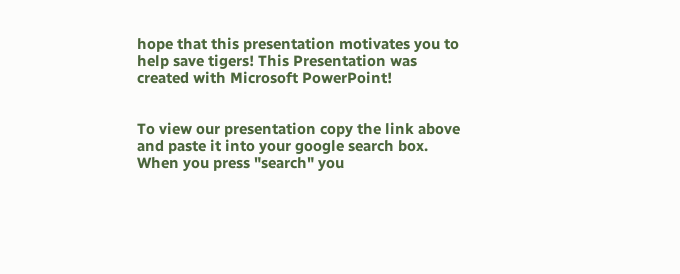hope that this presentation motivates you to help save tigers! This Presentation was created with Microsoft PowerPoint!


To view our presentation copy the link above and paste it into your google search box. When you press "search" you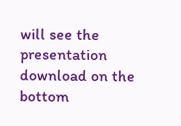will see the presentation download on the bottom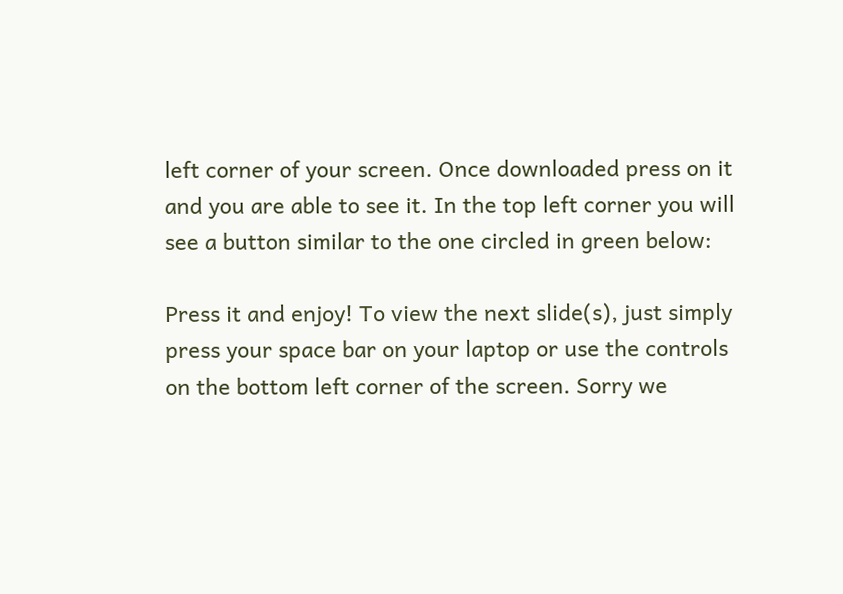left corner of your screen. Once downloaded press on it and you are able to see it. In the top left corner you will see a button similar to the one circled in green below:

Press it and enjoy! To view the next slide(s), just simply press your space bar on your laptop or use the controls on the bottom left corner of the screen. Sorry we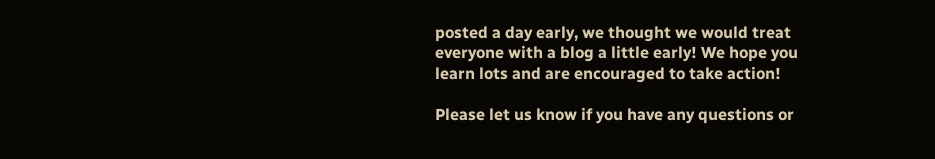posted a day early, we thought we would treat everyone with a blog a little early! We hope you learn lots and are encouraged to take action!

Please let us know if you have any questions or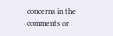concerns in the comments or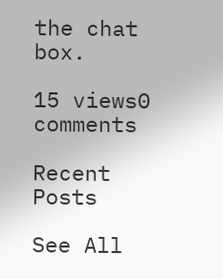the chat box.

15 views0 comments

Recent Posts

See All